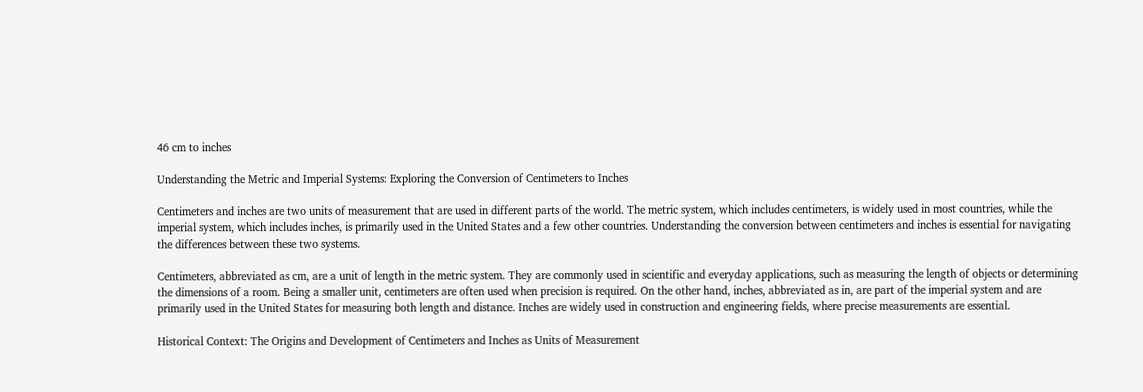46 cm to inches

Understanding the Metric and Imperial Systems: Exploring the Conversion of Centimeters to Inches

Centimeters and inches are two units of measurement that are used in different parts of the world. The metric system, which includes centimeters, is widely used in most countries, while the imperial system, which includes inches, is primarily used in the United States and a few other countries. Understanding the conversion between centimeters and inches is essential for navigating the differences between these two systems.

Centimeters, abbreviated as cm, are a unit of length in the metric system. They are commonly used in scientific and everyday applications, such as measuring the length of objects or determining the dimensions of a room. Being a smaller unit, centimeters are often used when precision is required. On the other hand, inches, abbreviated as in, are part of the imperial system and are primarily used in the United States for measuring both length and distance. Inches are widely used in construction and engineering fields, where precise measurements are essential.

Historical Context: The Origins and Development of Centimeters and Inches as Units of Measurement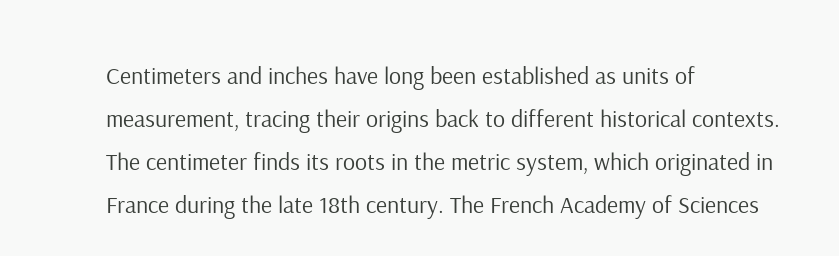Centimeters and inches have long been established as units of measurement, tracing their origins back to different historical contexts. The centimeter finds its roots in the metric system, which originated in France during the late 18th century. The French Academy of Sciences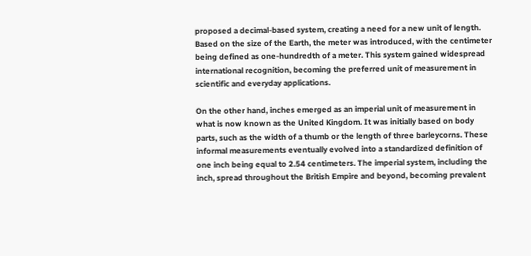proposed a decimal-based system, creating a need for a new unit of length. Based on the size of the Earth, the meter was introduced, with the centimeter being defined as one-hundredth of a meter. This system gained widespread international recognition, becoming the preferred unit of measurement in scientific and everyday applications.

On the other hand, inches emerged as an imperial unit of measurement in what is now known as the United Kingdom. It was initially based on body parts, such as the width of a thumb or the length of three barleycorns. These informal measurements eventually evolved into a standardized definition of one inch being equal to 2.54 centimeters. The imperial system, including the inch, spread throughout the British Empire and beyond, becoming prevalent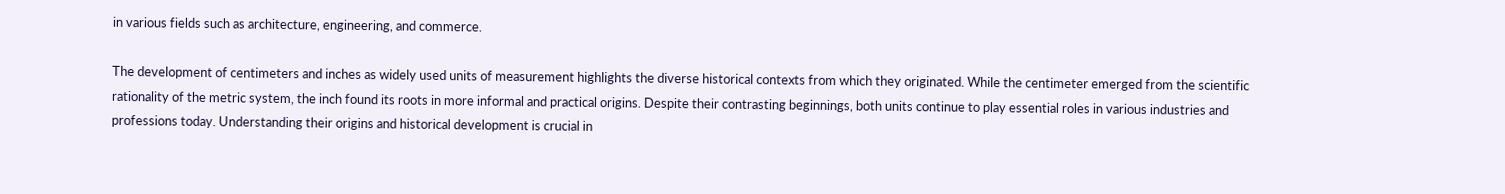in various fields such as architecture, engineering, and commerce.

The development of centimeters and inches as widely used units of measurement highlights the diverse historical contexts from which they originated. While the centimeter emerged from the scientific rationality of the metric system, the inch found its roots in more informal and practical origins. Despite their contrasting beginnings, both units continue to play essential roles in various industries and professions today. Understanding their origins and historical development is crucial in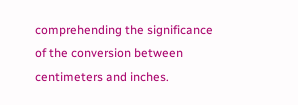comprehending the significance of the conversion between centimeters and inches.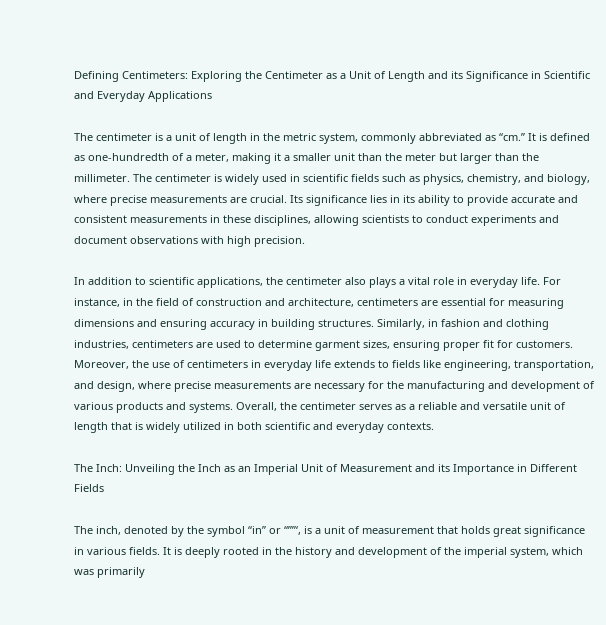Defining Centimeters: Exploring the Centimeter as a Unit of Length and its Significance in Scientific and Everyday Applications

The centimeter is a unit of length in the metric system, commonly abbreviated as “cm.” It is defined as one-hundredth of a meter, making it a smaller unit than the meter but larger than the millimeter. The centimeter is widely used in scientific fields such as physics, chemistry, and biology, where precise measurements are crucial. Its significance lies in its ability to provide accurate and consistent measurements in these disciplines, allowing scientists to conduct experiments and document observations with high precision.

In addition to scientific applications, the centimeter also plays a vital role in everyday life. For instance, in the field of construction and architecture, centimeters are essential for measuring dimensions and ensuring accuracy in building structures. Similarly, in fashion and clothing industries, centimeters are used to determine garment sizes, ensuring proper fit for customers. Moreover, the use of centimeters in everyday life extends to fields like engineering, transportation, and design, where precise measurements are necessary for the manufacturing and development of various products and systems. Overall, the centimeter serves as a reliable and versatile unit of length that is widely utilized in both scientific and everyday contexts.

The Inch: Unveiling the Inch as an Imperial Unit of Measurement and its Importance in Different Fields

The inch, denoted by the symbol “in” or “””‘, is a unit of measurement that holds great significance in various fields. It is deeply rooted in the history and development of the imperial system, which was primarily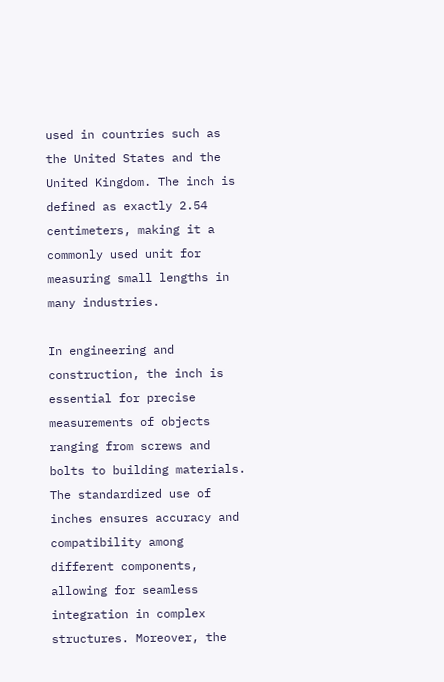used in countries such as the United States and the United Kingdom. The inch is defined as exactly 2.54 centimeters, making it a commonly used unit for measuring small lengths in many industries.

In engineering and construction, the inch is essential for precise measurements of objects ranging from screws and bolts to building materials. The standardized use of inches ensures accuracy and compatibility among different components, allowing for seamless integration in complex structures. Moreover, the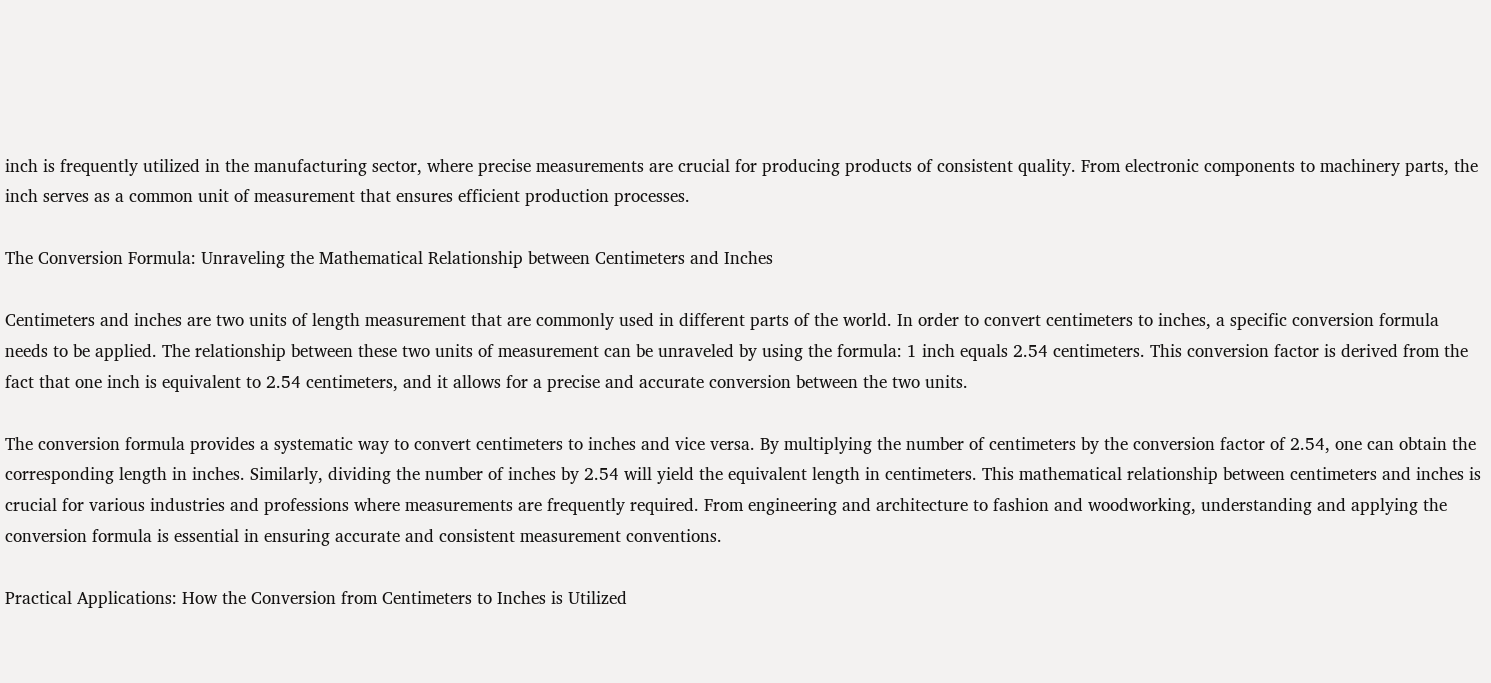inch is frequently utilized in the manufacturing sector, where precise measurements are crucial for producing products of consistent quality. From electronic components to machinery parts, the inch serves as a common unit of measurement that ensures efficient production processes.

The Conversion Formula: Unraveling the Mathematical Relationship between Centimeters and Inches

Centimeters and inches are two units of length measurement that are commonly used in different parts of the world. In order to convert centimeters to inches, a specific conversion formula needs to be applied. The relationship between these two units of measurement can be unraveled by using the formula: 1 inch equals 2.54 centimeters. This conversion factor is derived from the fact that one inch is equivalent to 2.54 centimeters, and it allows for a precise and accurate conversion between the two units.

The conversion formula provides a systematic way to convert centimeters to inches and vice versa. By multiplying the number of centimeters by the conversion factor of 2.54, one can obtain the corresponding length in inches. Similarly, dividing the number of inches by 2.54 will yield the equivalent length in centimeters. This mathematical relationship between centimeters and inches is crucial for various industries and professions where measurements are frequently required. From engineering and architecture to fashion and woodworking, understanding and applying the conversion formula is essential in ensuring accurate and consistent measurement conventions.

Practical Applications: How the Conversion from Centimeters to Inches is Utilized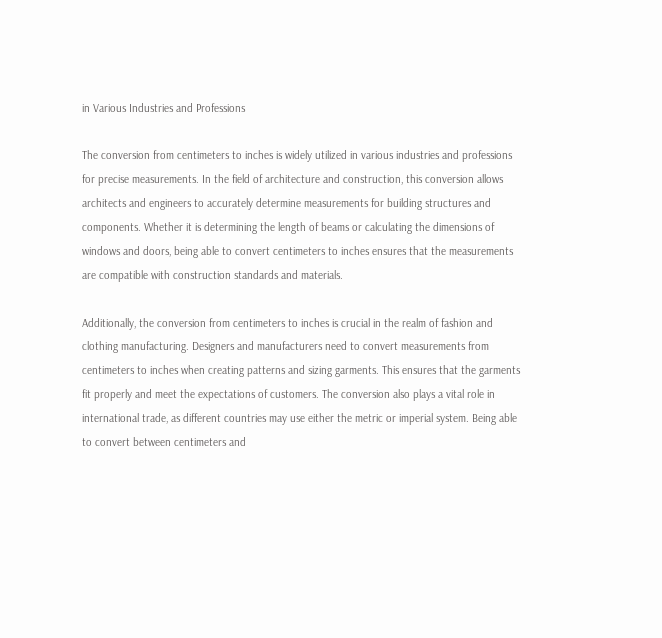in Various Industries and Professions

The conversion from centimeters to inches is widely utilized in various industries and professions for precise measurements. In the field of architecture and construction, this conversion allows architects and engineers to accurately determine measurements for building structures and components. Whether it is determining the length of beams or calculating the dimensions of windows and doors, being able to convert centimeters to inches ensures that the measurements are compatible with construction standards and materials.

Additionally, the conversion from centimeters to inches is crucial in the realm of fashion and clothing manufacturing. Designers and manufacturers need to convert measurements from centimeters to inches when creating patterns and sizing garments. This ensures that the garments fit properly and meet the expectations of customers. The conversion also plays a vital role in international trade, as different countries may use either the metric or imperial system. Being able to convert between centimeters and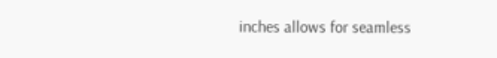inches allows for seamless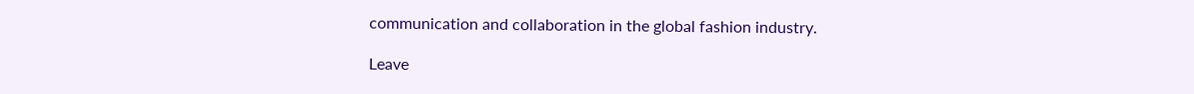communication and collaboration in the global fashion industry.

Leave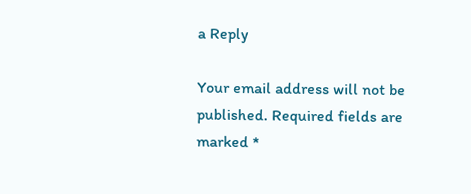a Reply

Your email address will not be published. Required fields are marked *